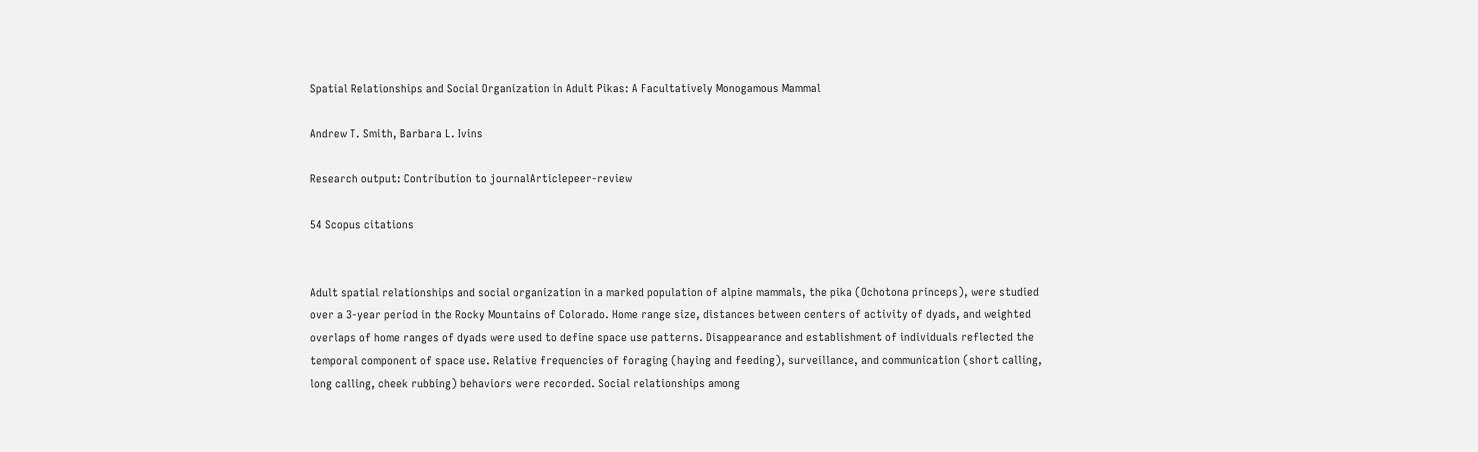Spatial Relationships and Social Organization in Adult Pikas: A Facultatively Monogamous Mammal

Andrew T. Smith, Barbara L. Ivins

Research output: Contribution to journalArticlepeer-review

54 Scopus citations


Adult spatial relationships and social organization in a marked population of alpine mammals, the pika (Ochotona princeps), were studied over a 3‐year period in the Rocky Mountains of Colorado. Home range size, distances between centers of activity of dyads, and weighted overlaps of home ranges of dyads were used to define space use patterns. Disappearance and establishment of individuals reflected the temporal component of space use. Relative frequencies of foraging (haying and feeding), surveillance, and communication (short calling, long calling, cheek rubbing) behaviors were recorded. Social relationships among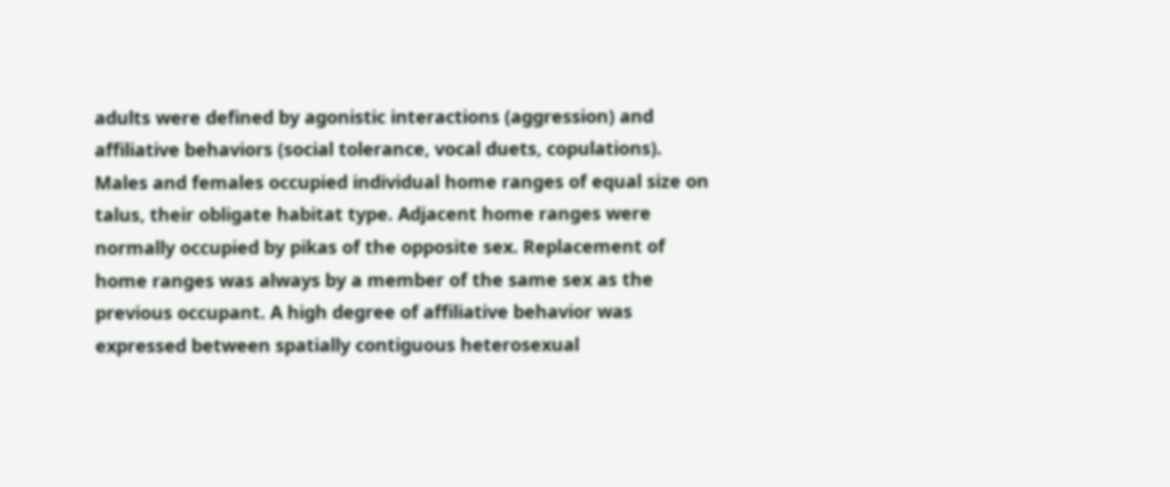adults were defined by agonistic interactions (aggression) and affiliative behaviors (social tolerance, vocal duets, copulations). Males and females occupied individual home ranges of equal size on talus, their obligate habitat type. Adjacent home ranges were normally occupied by pikas of the opposite sex. Replacement of home ranges was always by a member of the same sex as the previous occupant. A high degree of affiliative behavior was expressed between spatially contiguous heterosexual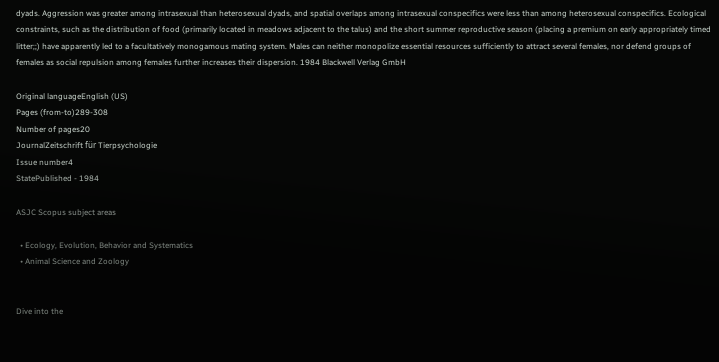dyads. Aggression was greater among intrasexual than heterosexual dyads, and spatial overlaps among intrasexual conspecifics were less than among heterosexual conspecifics. Ecological constraints, such as the distribution of food (primarily located in meadows adjacent to the talus) and the short summer reproductive season (placing a premium on early appropriately timed litter;;) have apparently led to a facultatively monogamous mating system. Males can neither monopolize essential resources sufficiently to attract several females, nor defend groups of females as social repulsion among females further increases their dispersion. 1984 Blackwell Verlag GmbH

Original languageEnglish (US)
Pages (from-to)289-308
Number of pages20
JournalZeitschrift für Tierpsychologie
Issue number4
StatePublished - 1984

ASJC Scopus subject areas

  • Ecology, Evolution, Behavior and Systematics
  • Animal Science and Zoology


Dive into the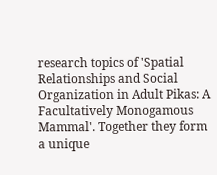research topics of 'Spatial Relationships and Social Organization in Adult Pikas: A Facultatively Monogamous Mammal'. Together they form a unique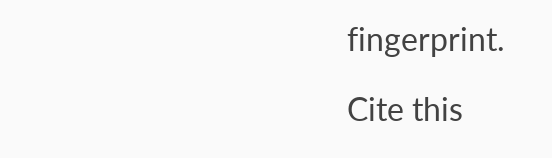fingerprint.

Cite this